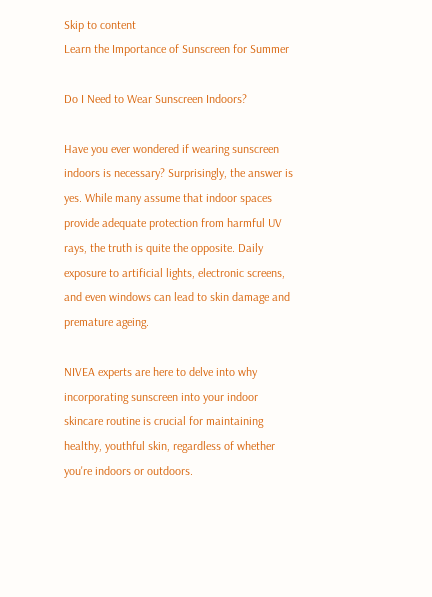Skip to content
Learn the Importance of Sunscreen for Summer

Do I Need to Wear Sunscreen Indoors?

Have you ever wondered if wearing sunscreen indoors is necessary? Surprisingly, the answer is yes. While many assume that indoor spaces provide adequate protection from harmful UV rays, the truth is quite the opposite. Daily exposure to artificial lights, electronic screens, and even windows can lead to skin damage and premature ageing.

NIVEA experts are here to delve into why incorporating sunscreen into your indoor skincare routine is crucial for maintaining healthy, youthful skin, regardless of whether you're indoors or outdoors.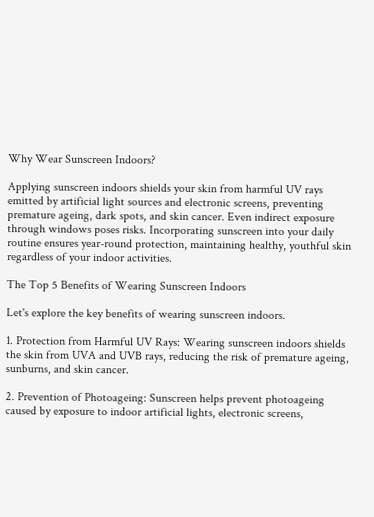Why Wear Sunscreen Indoors?

Applying sunscreen indoors shields your skin from harmful UV rays emitted by artificial light sources and electronic screens, preventing premature ageing, dark spots, and skin cancer. Even indirect exposure through windows poses risks. Incorporating sunscreen into your daily routine ensures year-round protection, maintaining healthy, youthful skin regardless of your indoor activities.

The Top 5 Benefits of Wearing Sunscreen Indoors

Let's explore the key benefits of wearing sunscreen indoors.

1. Protection from Harmful UV Rays: Wearing sunscreen indoors shields the skin from UVA and UVB rays, reducing the risk of premature ageing, sunburns, and skin cancer.

2. Prevention of Photoageing: Sunscreen helps prevent photoageing caused by exposure to indoor artificial lights, electronic screens,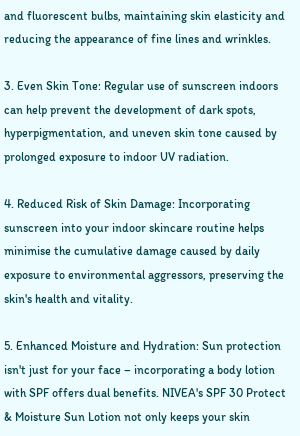and fluorescent bulbs, maintaining skin elasticity and reducing the appearance of fine lines and wrinkles.

3. Even Skin Tone: Regular use of sunscreen indoors can help prevent the development of dark spots, hyperpigmentation, and uneven skin tone caused by prolonged exposure to indoor UV radiation.

4. Reduced Risk of Skin Damage: Incorporating sunscreen into your indoor skincare routine helps minimise the cumulative damage caused by daily exposure to environmental aggressors, preserving the skin's health and vitality.

5. Enhanced Moisture and Hydration: Sun protection isn't just for your face – incorporating a body lotion with SPF offers dual benefits. NIVEA's SPF 30 Protect & Moisture Sun Lotion not only keeps your skin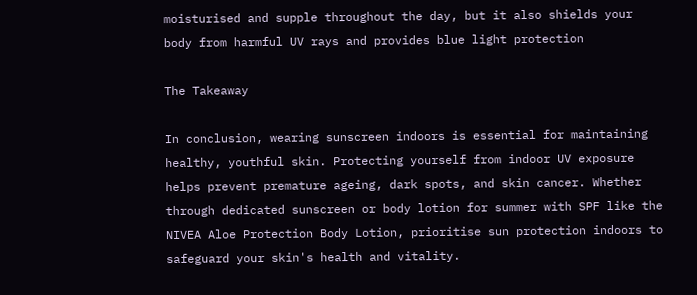moisturised and supple throughout the day, but it also shields your body from harmful UV rays and provides blue light protection

The Takeaway

In conclusion, wearing sunscreen indoors is essential for maintaining healthy, youthful skin. Protecting yourself from indoor UV exposure helps prevent premature ageing, dark spots, and skin cancer. Whether through dedicated sunscreen or body lotion for summer with SPF like the NIVEA Aloe Protection Body Lotion, prioritise sun protection indoors to safeguard your skin's health and vitality.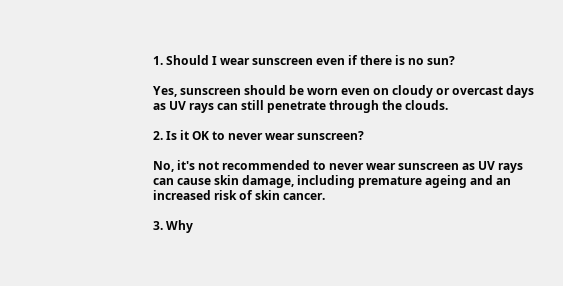1. Should I wear sunscreen even if there is no sun?

Yes, sunscreen should be worn even on cloudy or overcast days as UV rays can still penetrate through the clouds.

2. Is it OK to never wear sunscreen?

No, it's not recommended to never wear sunscreen as UV rays can cause skin damage, including premature ageing and an increased risk of skin cancer.

3. Why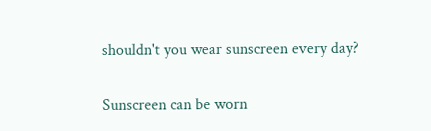shouldn't you wear sunscreen every day?

Sunscreen can be worn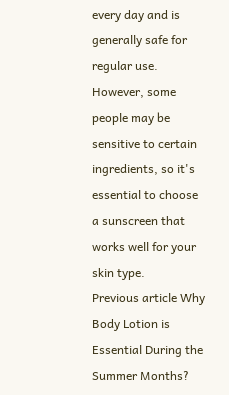every day and is generally safe for regular use. However, some people may be sensitive to certain ingredients, so it's essential to choose a sunscreen that works well for your skin type.
Previous article Why Body Lotion is Essential During the Summer Months?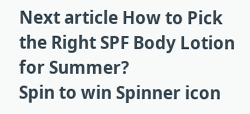Next article How to Pick the Right SPF Body Lotion for Summer?
Spin to win Spinner icon